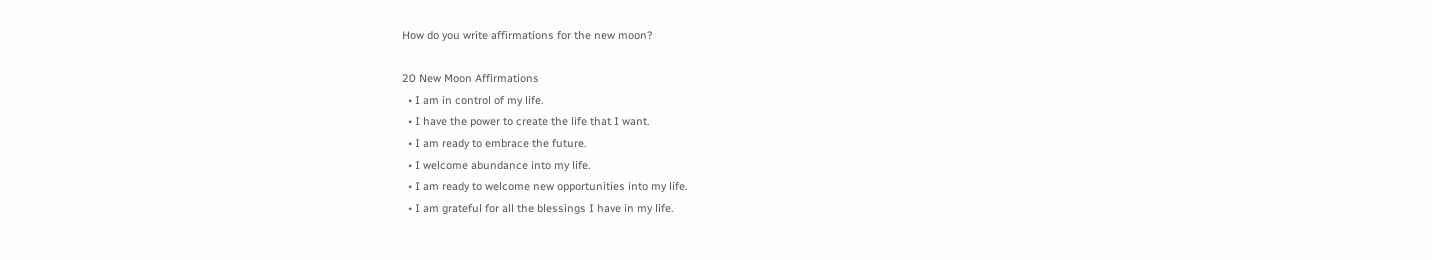How do you write affirmations for the new moon?

20 New Moon Affirmations
  • I am in control of my life.
  • I have the power to create the life that I want.
  • I am ready to embrace the future.
  • I welcome abundance into my life.
  • I am ready to welcome new opportunities into my life.
  • I am grateful for all the blessings I have in my life.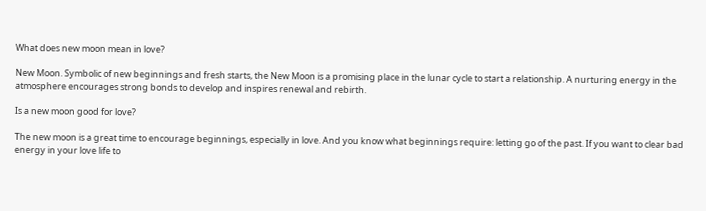What does new moon mean in love?

New Moon. Symbolic of new beginnings and fresh starts, the New Moon is a promising place in the lunar cycle to start a relationship. A nurturing energy in the atmosphere encourages strong bonds to develop and inspires renewal and rebirth.

Is a new moon good for love?

The new moon is a great time to encourage beginnings, especially in love. And you know what beginnings require: letting go of the past. If you want to clear bad energy in your love life to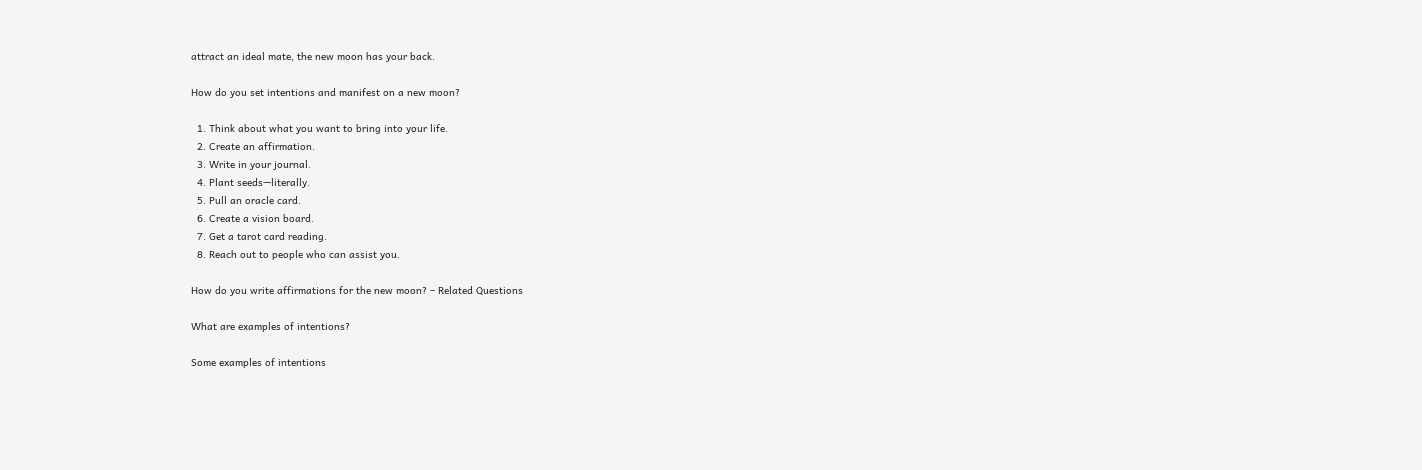attract an ideal mate, the new moon has your back.

How do you set intentions and manifest on a new moon?

  1. Think about what you want to bring into your life.
  2. Create an affirmation.
  3. Write in your journal.
  4. Plant seeds—literally.
  5. Pull an oracle card.
  6. Create a vision board.
  7. Get a tarot card reading.
  8. Reach out to people who can assist you.

How do you write affirmations for the new moon? – Related Questions

What are examples of intentions?

Some examples of intentions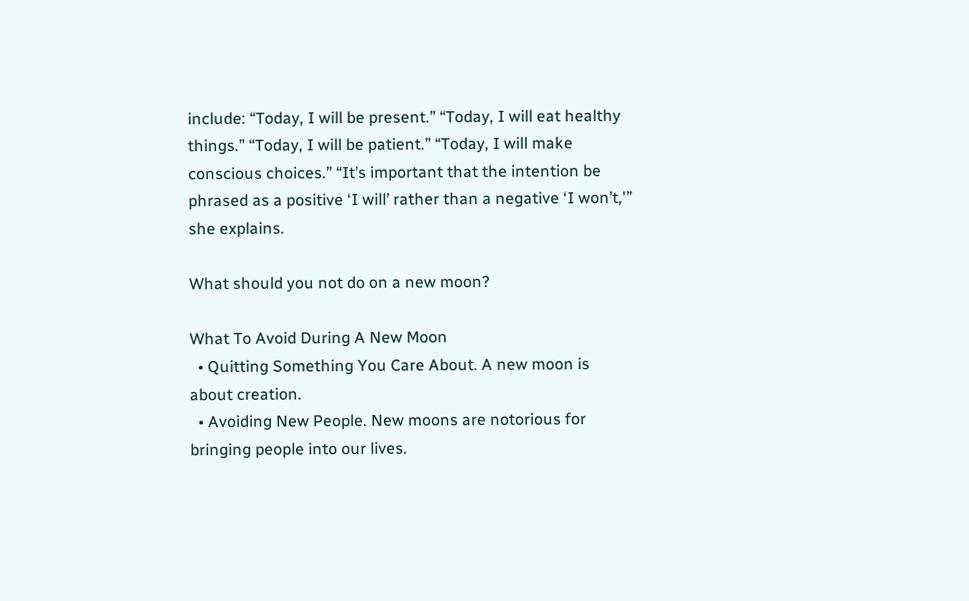include: “Today, I will be present.” “Today, I will eat healthy things.” “Today, I will be patient.” “Today, I will make conscious choices.” “It’s important that the intention be phrased as a positive ‘I will’ rather than a negative ‘I won’t,'” she explains.

What should you not do on a new moon?

What To Avoid During A New Moon
  • Quitting Something You Care About. A new moon is about creation.
  • Avoiding New People. New moons are notorious for bringing people into our lives.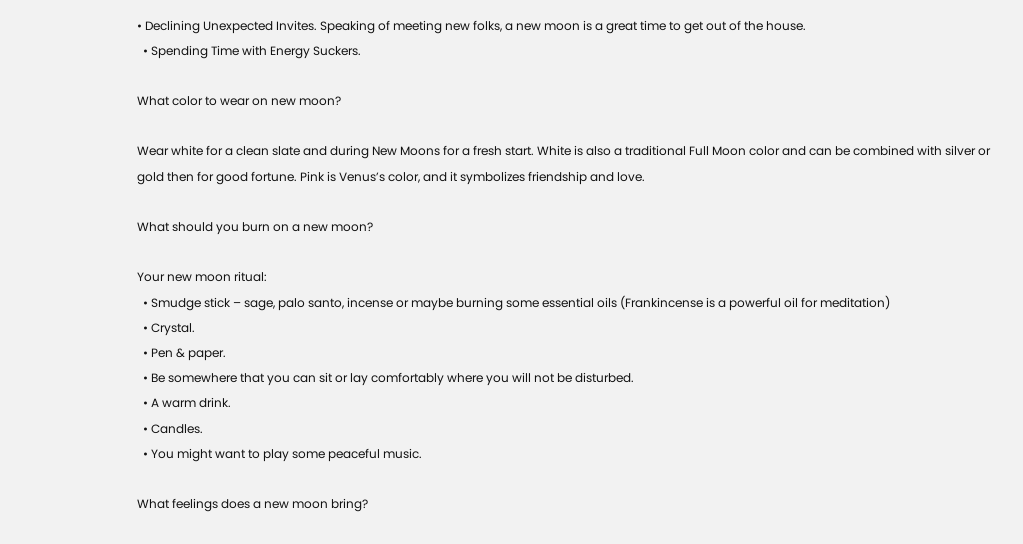• Declining Unexpected Invites. Speaking of meeting new folks, a new moon is a great time to get out of the house.
  • Spending Time with Energy Suckers.

What color to wear on new moon?

Wear white for a clean slate and during New Moons for a fresh start. White is also a traditional Full Moon color and can be combined with silver or gold then for good fortune. Pink is Venus’s color, and it symbolizes friendship and love.

What should you burn on a new moon?

Your new moon ritual:
  • Smudge stick – sage, palo santo, incense or maybe burning some essential oils (Frankincense is a powerful oil for meditation)
  • Crystal.
  • Pen & paper.
  • Be somewhere that you can sit or lay comfortably where you will not be disturbed.
  • A warm drink.
  • Candles.
  • You might want to play some peaceful music.

What feelings does a new moon bring?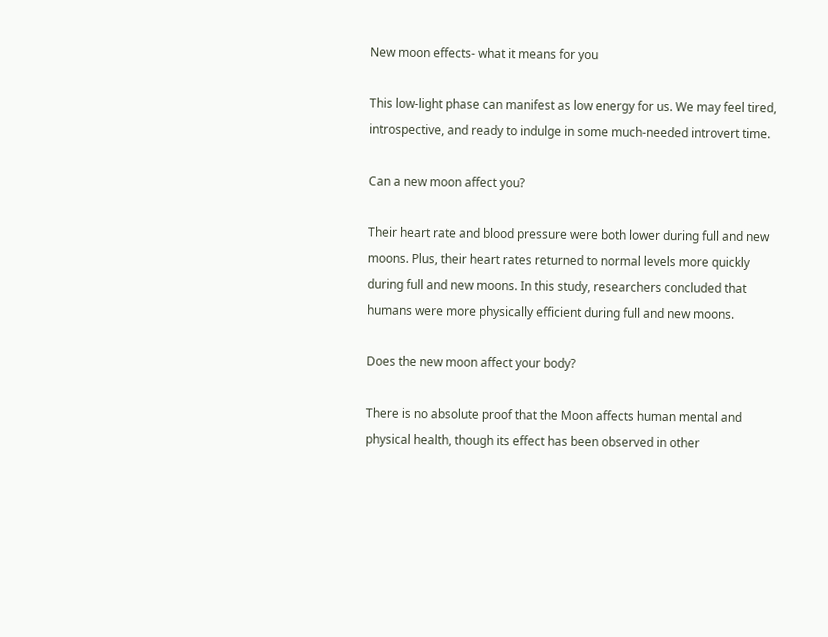New moon effects- what it means for you

This low-light phase can manifest as low energy for us. We may feel tired, introspective, and ready to indulge in some much-needed introvert time.

Can a new moon affect you?

Their heart rate and blood pressure were both lower during full and new moons. Plus, their heart rates returned to normal levels more quickly during full and new moons. In this study, researchers concluded that humans were more physically efficient during full and new moons.

Does the new moon affect your body?

There is no absolute proof that the Moon affects human mental and physical health, though its effect has been observed in other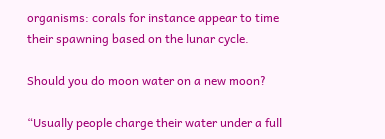organisms: corals for instance appear to time their spawning based on the lunar cycle.

Should you do moon water on a new moon?

“Usually people charge their water under a full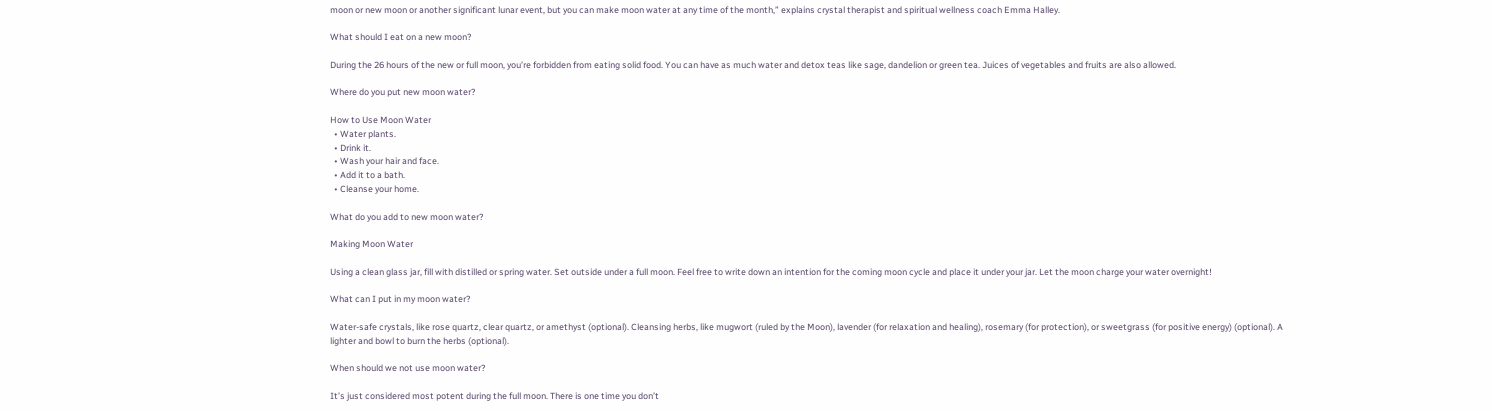moon or new moon or another significant lunar event, but you can make moon water at any time of the month,” explains crystal therapist and spiritual wellness coach Emma Halley.

What should I eat on a new moon?

During the 26 hours of the new or full moon, you’re forbidden from eating solid food. You can have as much water and detox teas like sage, dandelion or green tea. Juices of vegetables and fruits are also allowed.

Where do you put new moon water?

How to Use Moon Water
  • Water plants.
  • Drink it.
  • Wash your hair and face.
  • Add it to a bath.
  • Cleanse your home.

What do you add to new moon water?

Making Moon Water

Using a clean glass jar, fill with distilled or spring water. Set outside under a full moon. Feel free to write down an intention for the coming moon cycle and place it under your jar. Let the moon charge your water overnight!

What can I put in my moon water?

Water-safe crystals, like rose quartz, clear quartz, or amethyst (optional). Cleansing herbs, like mugwort (ruled by the Moon), lavender (for relaxation and healing), rosemary (for protection), or sweetgrass (for positive energy) (optional). A lighter and bowl to burn the herbs (optional).

When should we not use moon water?

It’s just considered most potent during the full moon. There is one time you don’t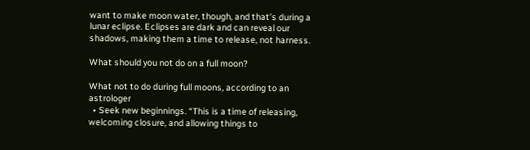want to make moon water, though, and that’s during a lunar eclipse. Eclipses are dark and can reveal our shadows, making them a time to release, not harness.

What should you not do on a full moon?

What not to do during full moons, according to an astrologer
  • Seek new beginnings. “This is a time of releasing, welcoming closure, and allowing things to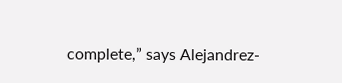complete,” says Alejandrez-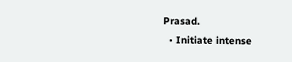Prasad.
  • Initiate intense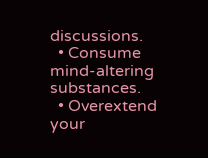discussions.
  • Consume mind-altering substances.
  • Overextend your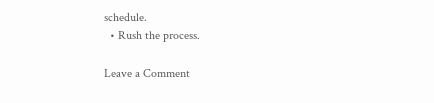schedule.
  • Rush the process.

Leave a Comment